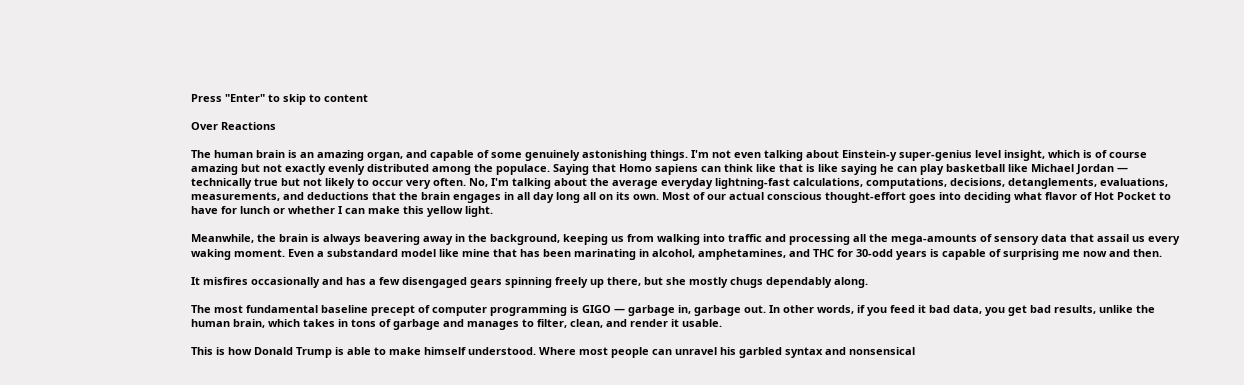Press "Enter" to skip to content

Over Reactions

The human brain is an amazing organ, and capable of some genuinely astonishing things. I'm not even talking about Einstein-y super-genius level insight, which is of course amazing but not exactly evenly distributed among the populace. Saying that Homo sapiens can think like that is like saying he can play basketball like Michael Jordan — technically true but not likely to occur very often. No, I'm talking about the average everyday lightning-fast calculations, computations, decisions, detanglements, evaluations, measurements, and deductions that the brain engages in all day long all on its own. Most of our actual conscious thought-effort goes into deciding what flavor of Hot Pocket to have for lunch or whether I can make this yellow light.

Meanwhile, the brain is always beavering away in the background, keeping us from walking into traffic and processing all the mega-amounts of sensory data that assail us every waking moment. Even a substandard model like mine that has been marinating in alcohol, amphetamines, and THC for 30-odd years is capable of surprising me now and then.

It misfires occasionally and has a few disengaged gears spinning freely up there, but she mostly chugs dependably along.

The most fundamental baseline precept of computer programming is GIGO — garbage in, garbage out. In other words, if you feed it bad data, you get bad results, unlike the human brain, which takes in tons of garbage and manages to filter, clean, and render it usable.

This is how Donald Trump is able to make himself understood. Where most people can unravel his garbled syntax and nonsensical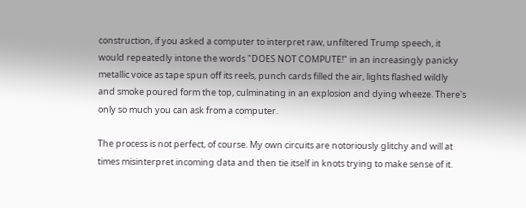construction, if you asked a computer to interpret raw, unfiltered Trump speech, it would repeatedly intone the words "DOES NOT COMPUTE!" in an increasingly panicky metallic voice as tape spun off its reels, punch cards filled the air, lights flashed wildly and smoke poured form the top, culminating in an explosion and dying wheeze. There's only so much you can ask from a computer.

The process is not perfect, of course. My own circuits are notoriously glitchy and will at times misinterpret incoming data and then tie itself in knots trying to make sense of it.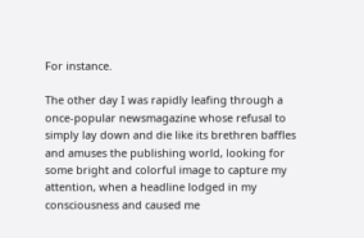For instance.

The other day I was rapidly leafing through a once-popular newsmagazine whose refusal to simply lay down and die like its brethren baffles and amuses the publishing world, looking for some bright and colorful image to capture my attention, when a headline lodged in my consciousness and caused me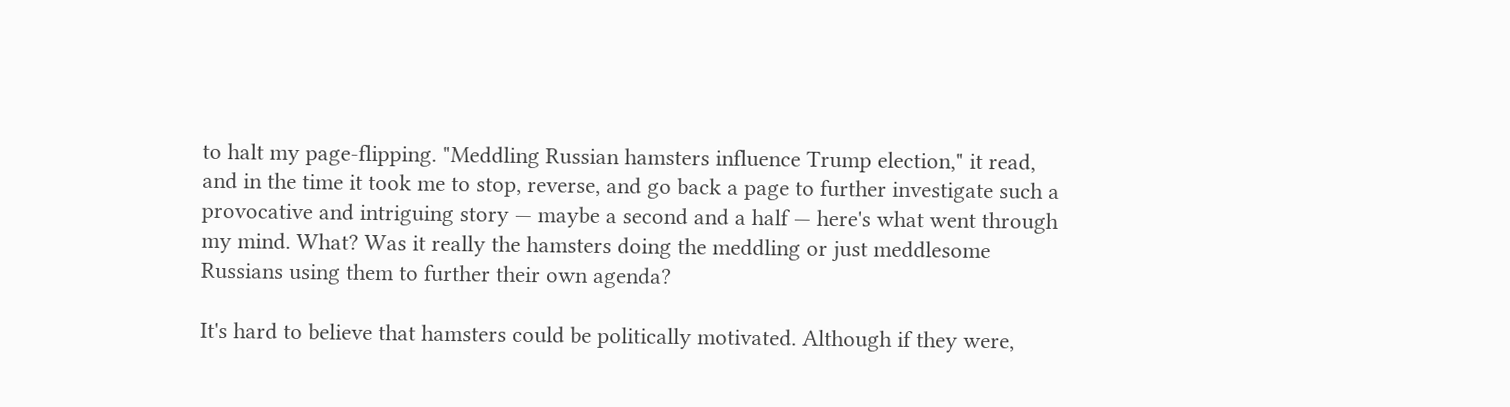to halt my page-flipping. "Meddling Russian hamsters influence Trump election," it read, and in the time it took me to stop, reverse, and go back a page to further investigate such a provocative and intriguing story — maybe a second and a half — here's what went through my mind. What? Was it really the hamsters doing the meddling or just meddlesome Russians using them to further their own agenda?

It's hard to believe that hamsters could be politically motivated. Although if they were,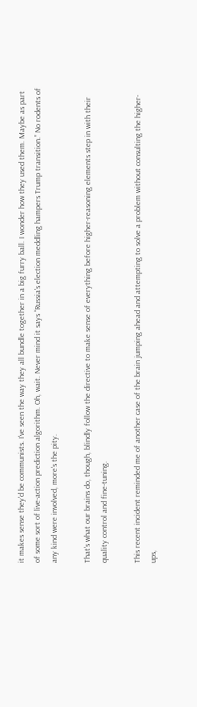it makes sense they'd be communists. I've seen the way they all bundle together in a big furry ball. I wonder how they used them. Maybe as part of some sort of live-action prediction algorithm. Oh, wait. Never mind it says “Russia's election meddling hampers Trump transition.” No rodents of any kind were involved, more's the pity.

That's what our brains do, though, blindly follow the directive to make sense of everything before higher-reasoning elements step in with their quality control and fine-tuning.

This recent incident reminded me of another case of the brain jumping ahead and attempting to solve a problem without consulting the higher-ups,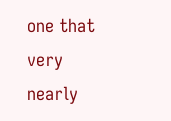one that very nearly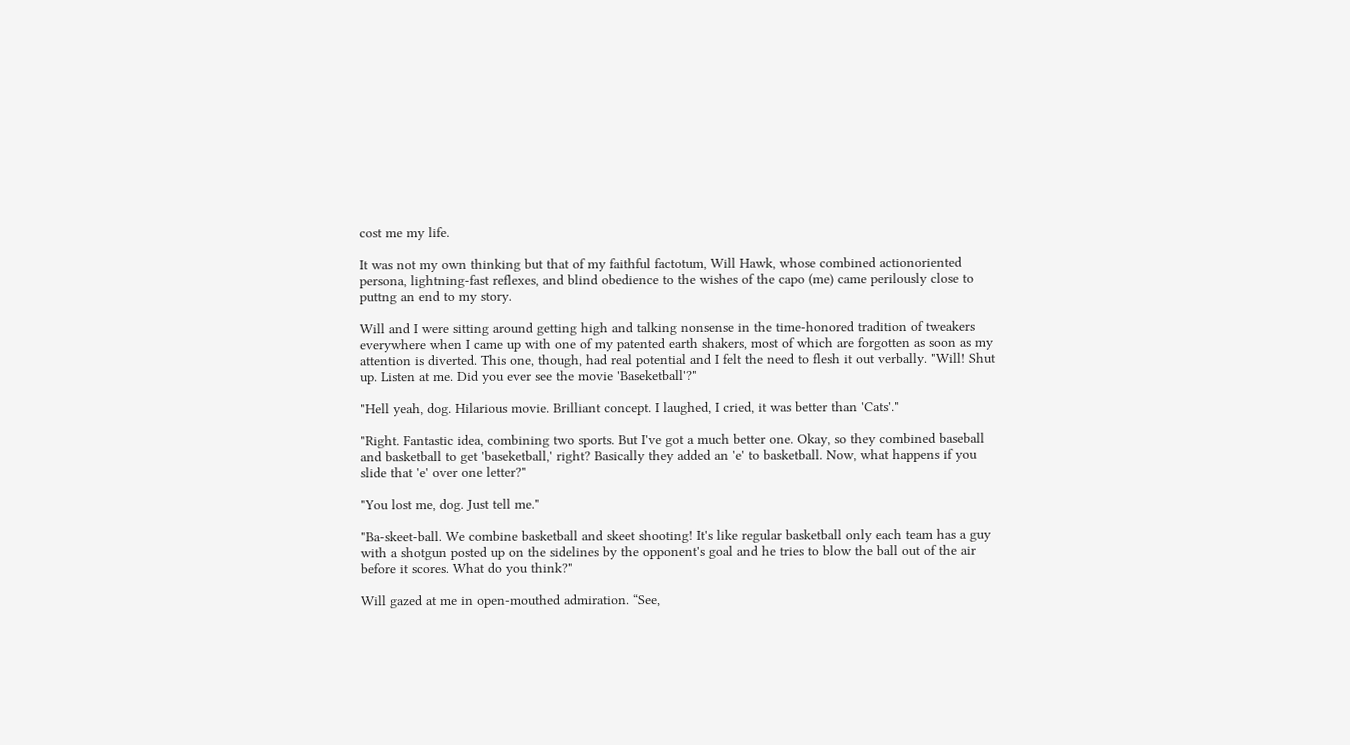cost me my life.

It was not my own thinking but that of my faithful factotum, Will Hawk, whose combined actionoriented persona, lightning-fast reflexes, and blind obedience to the wishes of the capo (me) came perilously close to puttng an end to my story.

Will and I were sitting around getting high and talking nonsense in the time-honored tradition of tweakers everywhere when I came up with one of my patented earth shakers, most of which are forgotten as soon as my attention is diverted. This one, though, had real potential and I felt the need to flesh it out verbally. "Will! Shut up. Listen at me. Did you ever see the movie 'Baseketball'?"

"Hell yeah, dog. Hilarious movie. Brilliant concept. I laughed, I cried, it was better than 'Cats'."

"Right. Fantastic idea, combining two sports. But I've got a much better one. Okay, so they combined baseball and basketball to get 'baseketball,' right? Basically they added an 'e' to basketball. Now, what happens if you slide that 'e' over one letter?"

"You lost me, dog. Just tell me."

"Ba-skeet-ball. We combine basketball and skeet shooting! It's like regular basketball only each team has a guy with a shotgun posted up on the sidelines by the opponent's goal and he tries to blow the ball out of the air before it scores. What do you think?"

Will gazed at me in open-mouthed admiration. “See,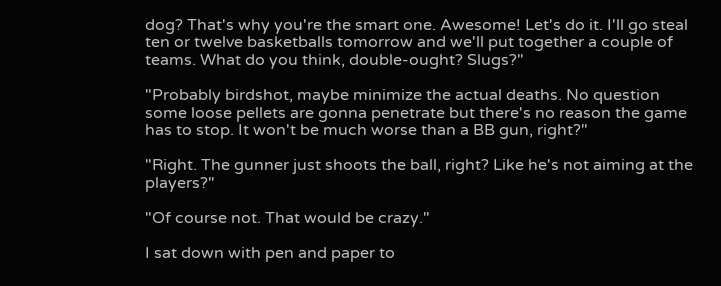dog? That's why you're the smart one. Awesome! Let's do it. I'll go steal ten or twelve basketballs tomorrow and we'll put together a couple of teams. What do you think, double-ought? Slugs?"

"Probably birdshot, maybe minimize the actual deaths. No question some loose pellets are gonna penetrate but there's no reason the game has to stop. It won't be much worse than a BB gun, right?"

"Right. The gunner just shoots the ball, right? Like he's not aiming at the players?"

"Of course not. That would be crazy."

I sat down with pen and paper to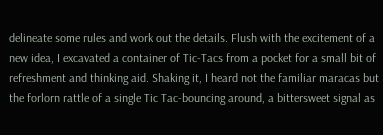delineate some rules and work out the details. Flush with the excitement of a new idea, I excavated a container of Tic-Tacs from a pocket for a small bit of refreshment and thinking aid. Shaking it, I heard not the familiar maracas but the forlorn rattle of a single Tic Tac-bouncing around, a bittersweet signal as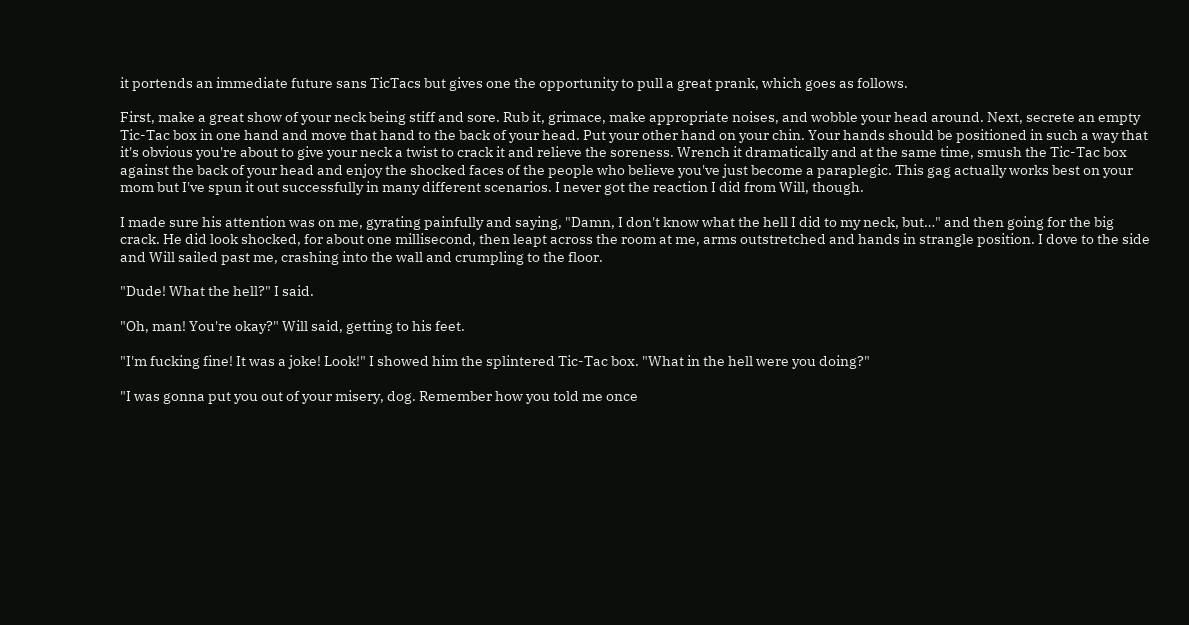it portends an immediate future sans TicTacs but gives one the opportunity to pull a great prank, which goes as follows.

First, make a great show of your neck being stiff and sore. Rub it, grimace, make appropriate noises, and wobble your head around. Next, secrete an empty Tic-Tac box in one hand and move that hand to the back of your head. Put your other hand on your chin. Your hands should be positioned in such a way that it's obvious you're about to give your neck a twist to crack it and relieve the soreness. Wrench it dramatically and at the same time, smush the Tic-Tac box against the back of your head and enjoy the shocked faces of the people who believe you've just become a paraplegic. This gag actually works best on your mom but I've spun it out successfully in many different scenarios. I never got the reaction I did from Will, though.

I made sure his attention was on me, gyrating painfully and saying, "Damn, I don't know what the hell I did to my neck, but…" and then going for the big crack. He did look shocked, for about one millisecond, then leapt across the room at me, arms outstretched and hands in strangle position. I dove to the side and Will sailed past me, crashing into the wall and crumpling to the floor.

"Dude! What the hell?" I said.

"Oh, man! You're okay?" Will said, getting to his feet.

"I'm fucking fine! It was a joke! Look!" I showed him the splintered Tic-Tac box. "What in the hell were you doing?"

"I was gonna put you out of your misery, dog. Remember how you told me once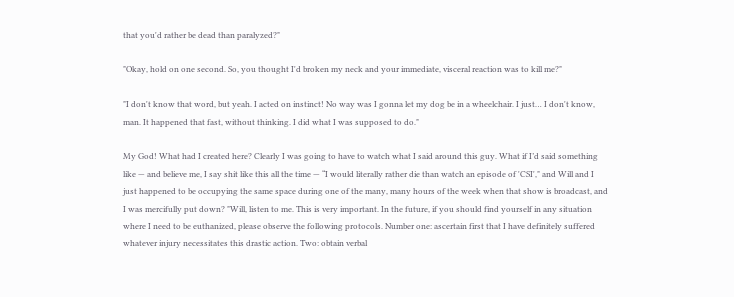that you'd rather be dead than paralyzed?"

"Okay, hold on one second. So, you thought I'd broken my neck and your immediate, visceral reaction was to kill me?"

"I don't know that word, but yeah. I acted on instinct! No way was I gonna let my dog be in a wheelchair. I just… I don't know, man. It happened that fast, without thinking. I did what I was supposed to do."

My God! What had I created here? Clearly I was going to have to watch what I said around this guy. What if I’d said something like — and believe me, I say shit like this all the time — “I would literally rather die than watch an episode of 'CSI'," and Will and I just happened to be occupying the same space during one of the many, many hours of the week when that show is broadcast, and I was mercifully put down? "Will, listen to me. This is very important. In the future, if you should find yourself in any situation where I need to be euthanized, please observe the following protocols. Number one: ascertain first that I have definitely suffered whatever injury necessitates this drastic action. Two: obtain verbal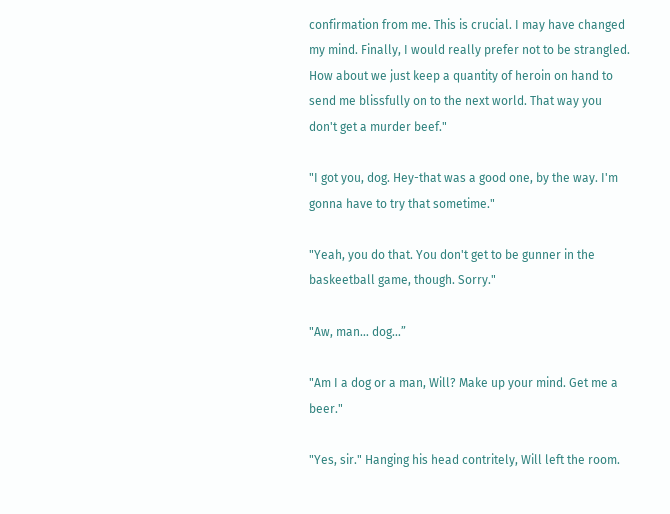confirmation from me. This is crucial. I may have changed my mind. Finally, I would really prefer not to be strangled. How about we just keep a quantity of heroin on hand to send me blissfully on to the next world. That way you don't get a murder beef."

"I got you, dog. Hey-that was a good one, by the way. I'm gonna have to try that sometime."

"Yeah, you do that. You don't get to be gunner in the baskeetball game, though. Sorry."

"Aw, man… dog…”

"Am I a dog or a man, Will? Make up your mind. Get me a beer."

"Yes, sir." Hanging his head contritely, Will left the room.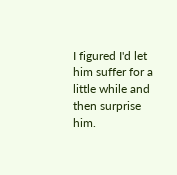I figured I'd let him suffer for a little while and then surprise him.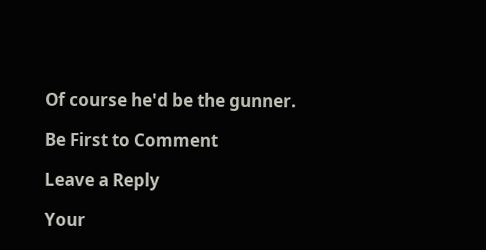Of course he'd be the gunner.

Be First to Comment

Leave a Reply

Your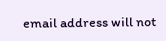email address will not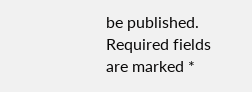be published. Required fields are marked *